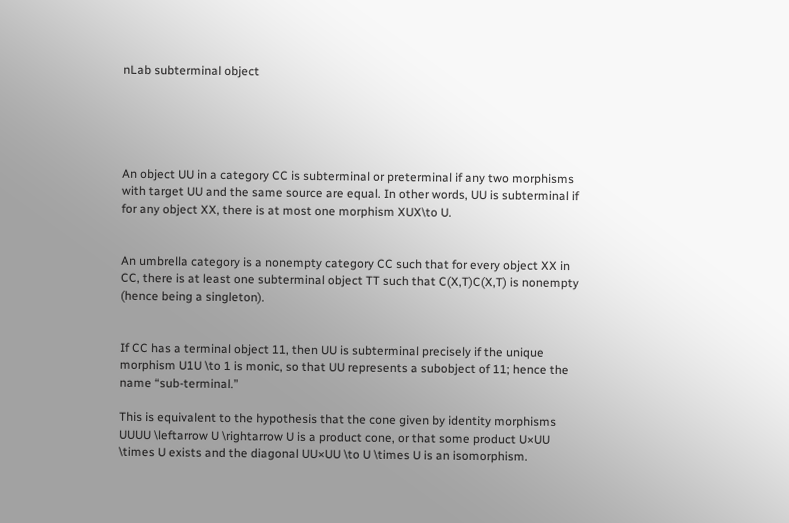nLab subterminal object





An object UU in a category CC is subterminal or preterminal if any two morphisms with target UU and the same source are equal. In other words, UU is subterminal if for any object XX, there is at most one morphism XUX\to U.


An umbrella category is a nonempty category CC such that for every object XX in CC, there is at least one subterminal object TT such that C(X,T)C(X,T) is nonempty (hence being a singleton).


If CC has a terminal object 11, then UU is subterminal precisely if the unique morphism U1U \to 1 is monic, so that UU represents a subobject of 11; hence the name “sub-terminal.”

This is equivalent to the hypothesis that the cone given by identity morphisms UUUU \leftarrow U \rightarrow U is a product cone, or that some product U×UU \times U exists and the diagonal UU×UU \to U \times U is an isomorphism.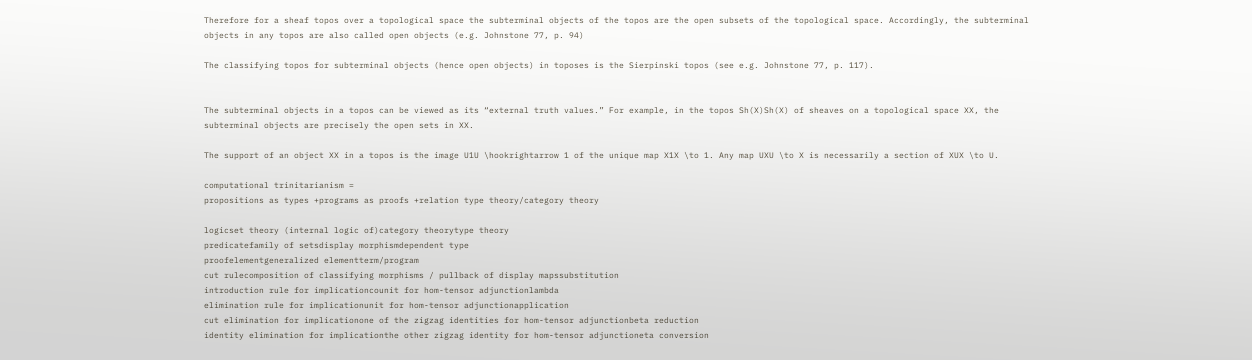Therefore for a sheaf topos over a topological space the subterminal objects of the topos are the open subsets of the topological space. Accordingly, the subterminal objects in any topos are also called open objects (e.g. Johnstone 77, p. 94)

The classifying topos for subterminal objects (hence open objects) in toposes is the Sierpinski topos (see e.g. Johnstone 77, p. 117).


The subterminal objects in a topos can be viewed as its “external truth values.” For example, in the topos Sh(X)Sh(X) of sheaves on a topological space XX, the subterminal objects are precisely the open sets in XX.

The support of an object XX in a topos is the image U1U \hookrightarrow 1 of the unique map X1X \to 1. Any map UXU \to X is necessarily a section of XUX \to U.

computational trinitarianism =
propositions as types +programs as proofs +relation type theory/category theory

logicset theory (internal logic of)category theorytype theory
predicatefamily of setsdisplay morphismdependent type
proofelementgeneralized elementterm/program
cut rulecomposition of classifying morphisms / pullback of display mapssubstitution
introduction rule for implicationcounit for hom-tensor adjunctionlambda
elimination rule for implicationunit for hom-tensor adjunctionapplication
cut elimination for implicationone of the zigzag identities for hom-tensor adjunctionbeta reduction
identity elimination for implicationthe other zigzag identity for hom-tensor adjunctioneta conversion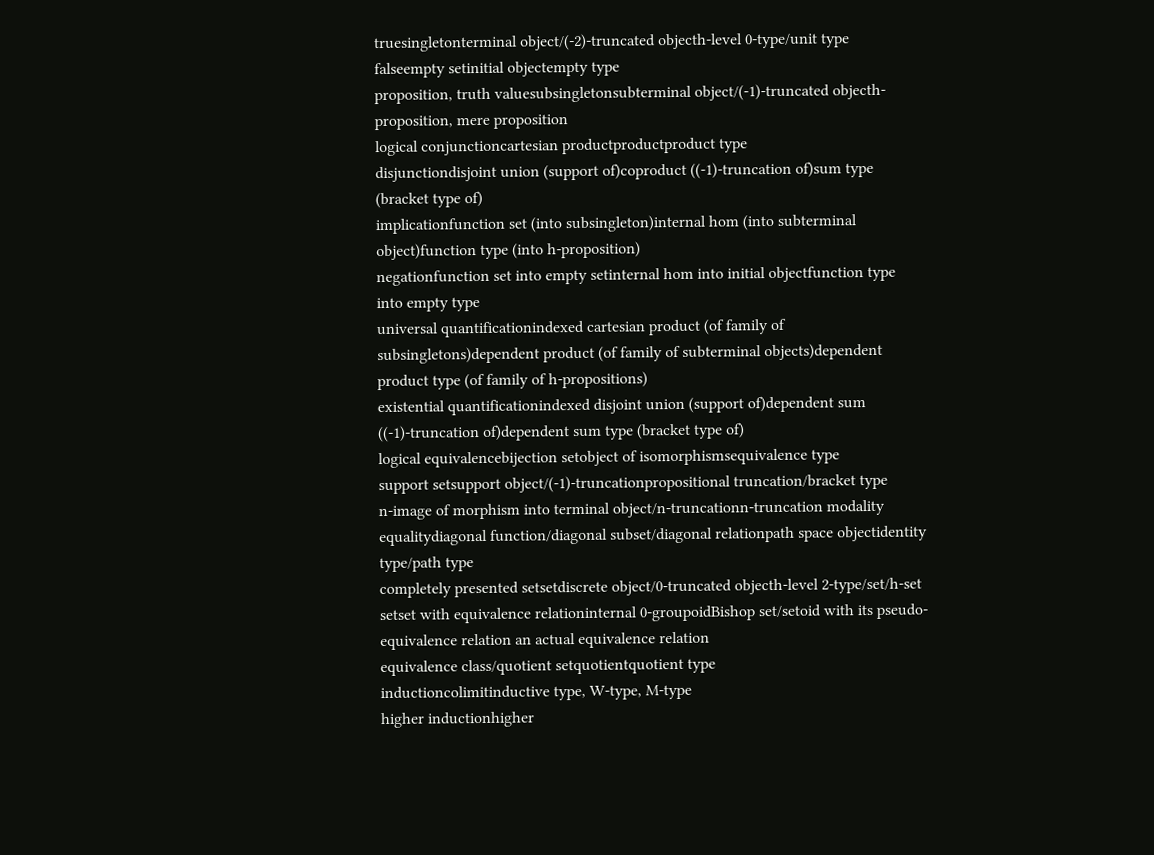truesingletonterminal object/(-2)-truncated objecth-level 0-type/unit type
falseempty setinitial objectempty type
proposition, truth valuesubsingletonsubterminal object/(-1)-truncated objecth-proposition, mere proposition
logical conjunctioncartesian productproductproduct type
disjunctiondisjoint union (support of)coproduct ((-1)-truncation of)sum type (bracket type of)
implicationfunction set (into subsingleton)internal hom (into subterminal object)function type (into h-proposition)
negationfunction set into empty setinternal hom into initial objectfunction type into empty type
universal quantificationindexed cartesian product (of family of subsingletons)dependent product (of family of subterminal objects)dependent product type (of family of h-propositions)
existential quantificationindexed disjoint union (support of)dependent sum ((-1)-truncation of)dependent sum type (bracket type of)
logical equivalencebijection setobject of isomorphismsequivalence type
support setsupport object/(-1)-truncationpropositional truncation/bracket type
n-image of morphism into terminal object/n-truncationn-truncation modality
equalitydiagonal function/diagonal subset/diagonal relationpath space objectidentity type/path type
completely presented setsetdiscrete object/0-truncated objecth-level 2-type/set/h-set
setset with equivalence relationinternal 0-groupoidBishop set/setoid with its pseudo-equivalence relation an actual equivalence relation
equivalence class/quotient setquotientquotient type
inductioncolimitinductive type, W-type, M-type
higher inductionhigher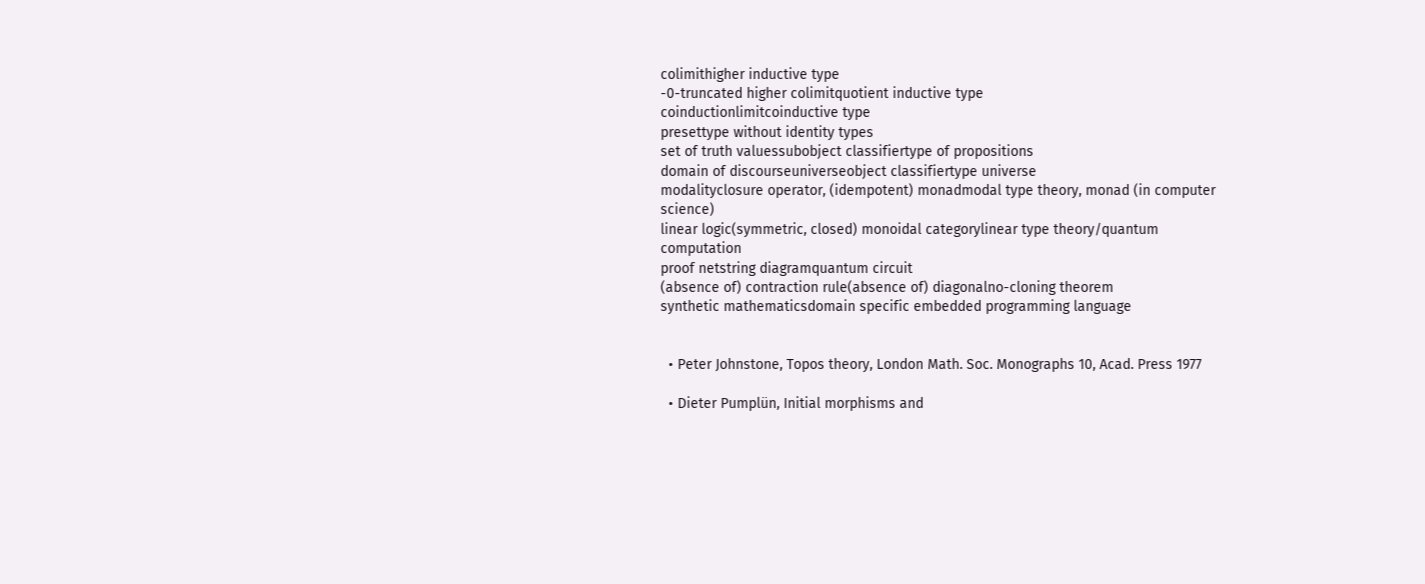colimithigher inductive type
-0-truncated higher colimitquotient inductive type
coinductionlimitcoinductive type
presettype without identity types
set of truth valuessubobject classifiertype of propositions
domain of discourseuniverseobject classifiertype universe
modalityclosure operator, (idempotent) monadmodal type theory, monad (in computer science)
linear logic(symmetric, closed) monoidal categorylinear type theory/quantum computation
proof netstring diagramquantum circuit
(absence of) contraction rule(absence of) diagonalno-cloning theorem
synthetic mathematicsdomain specific embedded programming language


  • Peter Johnstone, Topos theory, London Math. Soc. Monographs 10, Acad. Press 1977

  • Dieter Pumplün, Initial morphisms and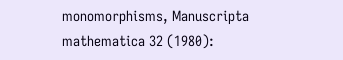monomorphisms, Manuscripta mathematica 32 (1980):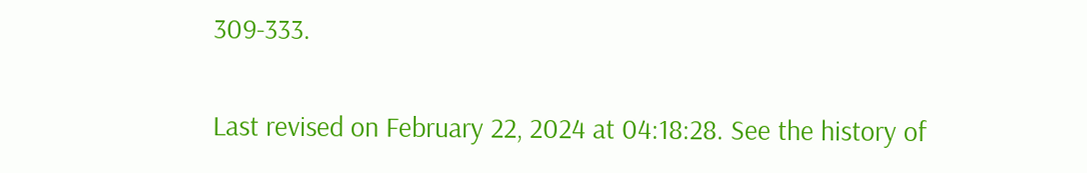309-333.

Last revised on February 22, 2024 at 04:18:28. See the history of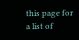this page for a list of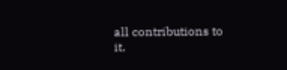all contributions to it.